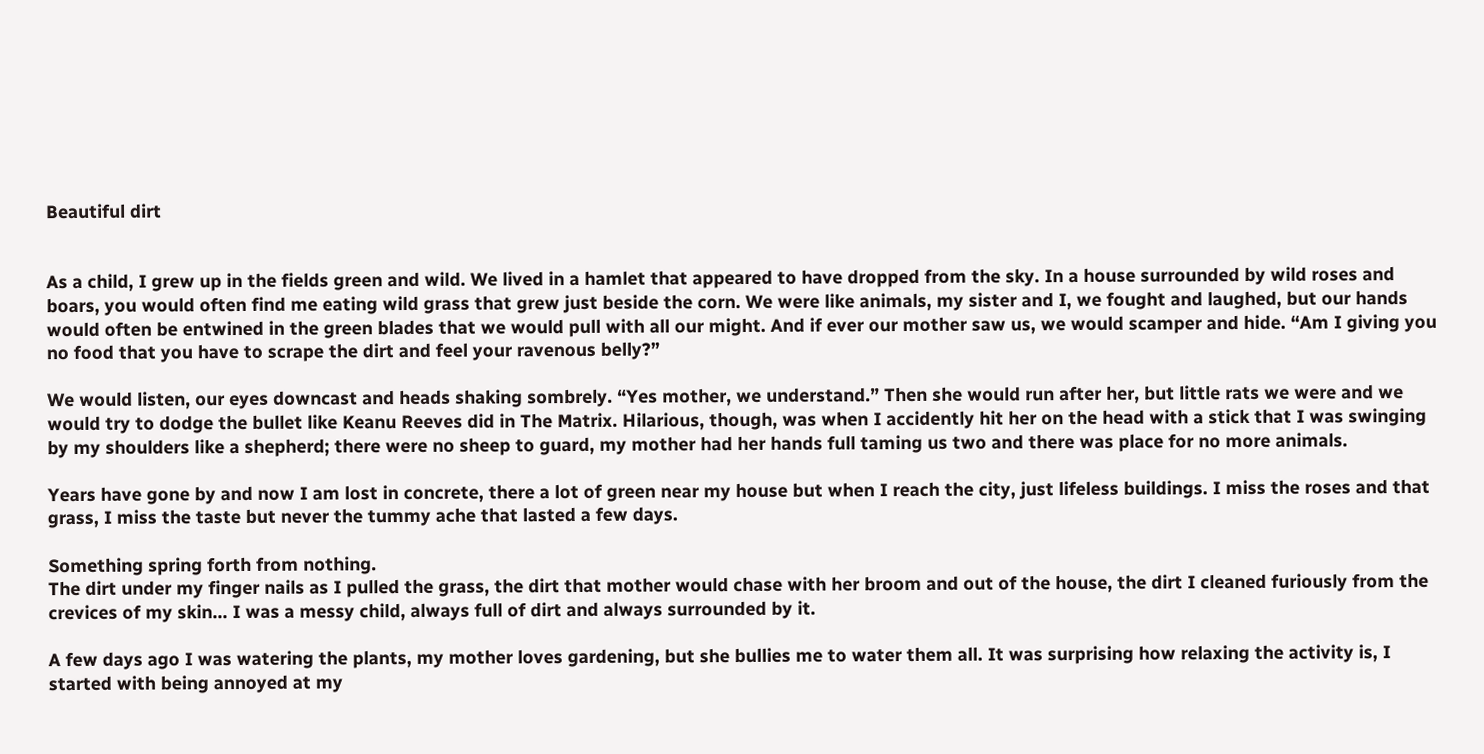Beautiful dirt


As a child, I grew up in the fields green and wild. We lived in a hamlet that appeared to have dropped from the sky. In a house surrounded by wild roses and boars, you would often find me eating wild grass that grew just beside the corn. We were like animals, my sister and I, we fought and laughed, but our hands would often be entwined in the green blades that we would pull with all our might. And if ever our mother saw us, we would scamper and hide. “Am I giving you no food that you have to scrape the dirt and feel your ravenous belly?”

We would listen, our eyes downcast and heads shaking sombrely. “Yes mother, we understand.” Then she would run after her, but little rats we were and we would try to dodge the bullet like Keanu Reeves did in The Matrix. Hilarious, though, was when I accidently hit her on the head with a stick that I was swinging by my shoulders like a shepherd; there were no sheep to guard, my mother had her hands full taming us two and there was place for no more animals.

Years have gone by and now I am lost in concrete, there a lot of green near my house but when I reach the city, just lifeless buildings. I miss the roses and that grass, I miss the taste but never the tummy ache that lasted a few days.

Something spring forth from nothing.
The dirt under my finger nails as I pulled the grass, the dirt that mother would chase with her broom and out of the house, the dirt I cleaned furiously from the crevices of my skin… I was a messy child, always full of dirt and always surrounded by it.

A few days ago I was watering the plants, my mother loves gardening, but she bullies me to water them all. It was surprising how relaxing the activity is, I started with being annoyed at my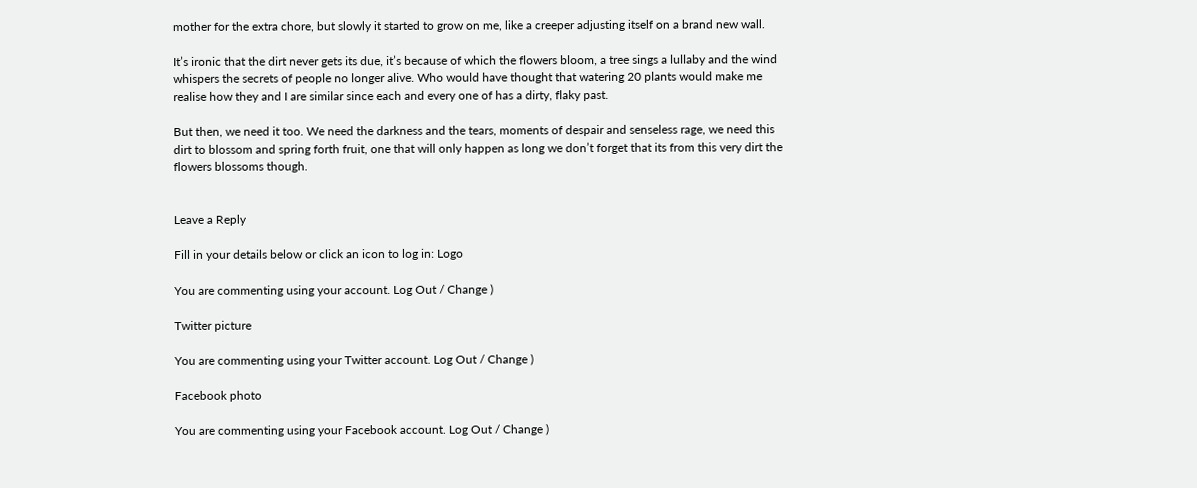mother for the extra chore, but slowly it started to grow on me, like a creeper adjusting itself on a brand new wall.

It’s ironic that the dirt never gets its due, it’s because of which the flowers bloom, a tree sings a lullaby and the wind whispers the secrets of people no longer alive. Who would have thought that watering 20 plants would make me realise how they and I are similar since each and every one of has a dirty, flaky past.

But then, we need it too. We need the darkness and the tears, moments of despair and senseless rage, we need this dirt to blossom and spring forth fruit, one that will only happen as long we don’t forget that its from this very dirt the flowers blossoms though.


Leave a Reply

Fill in your details below or click an icon to log in: Logo

You are commenting using your account. Log Out / Change )

Twitter picture

You are commenting using your Twitter account. Log Out / Change )

Facebook photo

You are commenting using your Facebook account. Log Out / Change )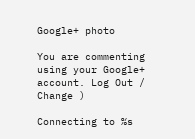Google+ photo

You are commenting using your Google+ account. Log Out / Change )

Connecting to %s